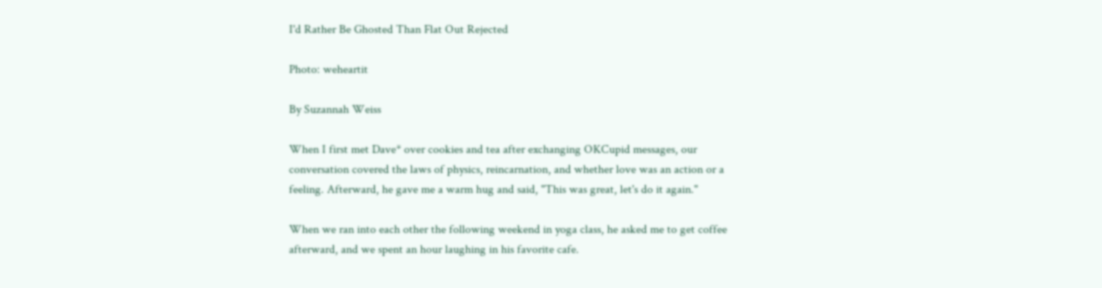I'd Rather Be Ghosted Than Flat Out Rejected

Photo: weheartit

By Suzannah Weiss

When I first met Dave* over cookies and tea after exchanging OKCupid messages, our conversation covered the laws of physics, reincarnation, and whether love was an action or a feeling. Afterward, he gave me a warm hug and said, "This was great, let's do it again."

When we ran into each other the following weekend in yoga class, he asked me to get coffee afterward, and we spent an hour laughing in his favorite cafe.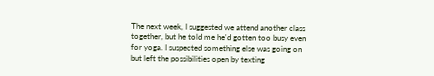The next week, I suggested we attend another class together, but he told me he'd gotten too busy even for yoga. I suspected something else was going on but left the possibilities open by texting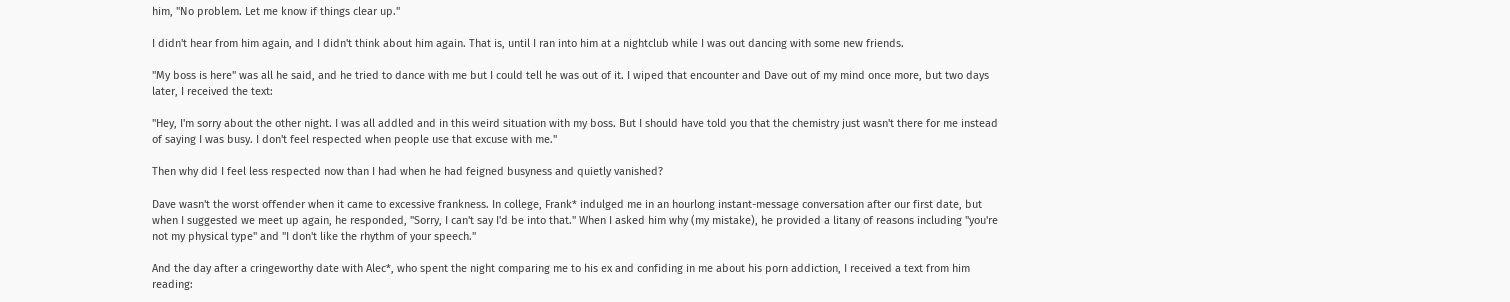him, "No problem. Let me know if things clear up."

I didn't hear from him again, and I didn't think about him again. That is, until I ran into him at a nightclub while I was out dancing with some new friends.

"My boss is here" was all he said, and he tried to dance with me but I could tell he was out of it. I wiped that encounter and Dave out of my mind once more, but two days later, I received the text:

"Hey, I'm sorry about the other night. I was all addled and in this weird situation with my boss. But I should have told you that the chemistry just wasn't there for me instead of saying I was busy. I don't feel respected when people use that excuse with me."

Then why did I feel less respected now than I had when he had feigned busyness and quietly vanished?

Dave wasn't the worst offender when it came to excessive frankness. In college, Frank* indulged me in an hourlong instant-message conversation after our first date, but when I suggested we meet up again, he responded, "Sorry, I can't say I'd be into that." When I asked him why (my mistake), he provided a litany of reasons including "you're not my physical type" and "I don't like the rhythm of your speech."

And the day after a cringeworthy date with Alec*, who spent the night comparing me to his ex and confiding in me about his porn addiction, I received a text from him reading: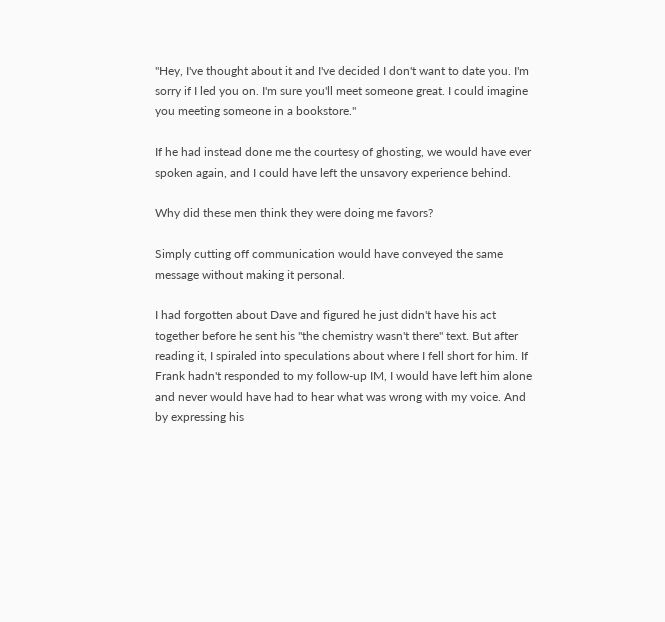"Hey, I've thought about it and I've decided I don't want to date you. I'm sorry if I led you on. I'm sure you'll meet someone great. I could imagine you meeting someone in a bookstore."

If he had instead done me the courtesy of ghosting, we would have ever spoken again, and I could have left the unsavory experience behind.

Why did these men think they were doing me favors?

Simply cutting off communication would have conveyed the same message without making it personal.

I had forgotten about Dave and figured he just didn't have his act together before he sent his "the chemistry wasn't there" text. But after reading it, I spiraled into speculations about where I fell short for him. If Frank hadn't responded to my follow-up IM, I would have left him alone and never would have had to hear what was wrong with my voice. And by expressing his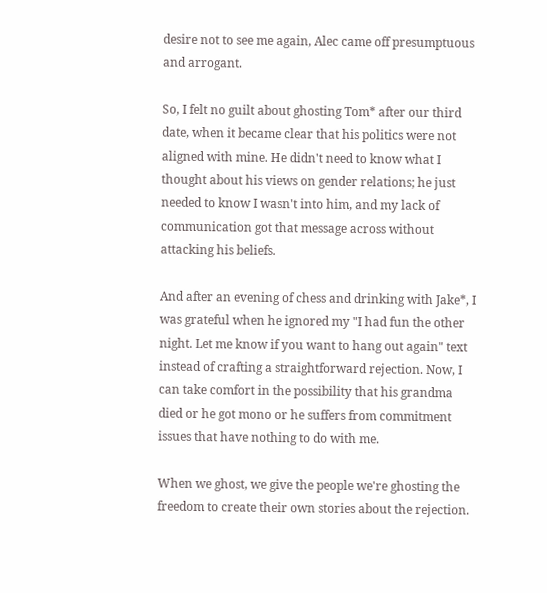desire not to see me again, Alec came off presumptuous and arrogant.

So, I felt no guilt about ghosting Tom* after our third date, when it became clear that his politics were not aligned with mine. He didn't need to know what I thought about his views on gender relations; he just needed to know I wasn't into him, and my lack of communication got that message across without attacking his beliefs.

And after an evening of chess and drinking with Jake*, I was grateful when he ignored my "I had fun the other night. Let me know if you want to hang out again" text instead of crafting a straightforward rejection. Now, I can take comfort in the possibility that his grandma died or he got mono or he suffers from commitment issues that have nothing to do with me.

When we ghost, we give the people we're ghosting the freedom to create their own stories about the rejection.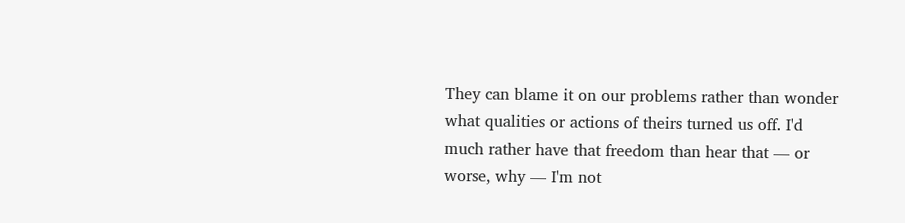They can blame it on our problems rather than wonder what qualities or actions of theirs turned us off. I'd much rather have that freedom than hear that — or worse, why — I'm not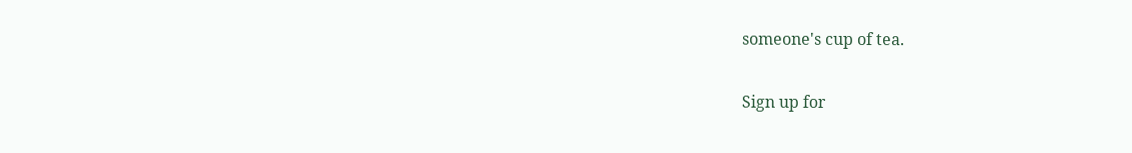someone's cup of tea.

Sign up for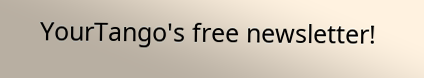YourTango's free newsletter!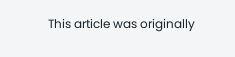This article was originally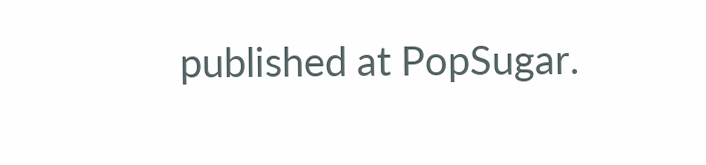published at PopSugar.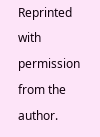Reprinted with permission from the author.